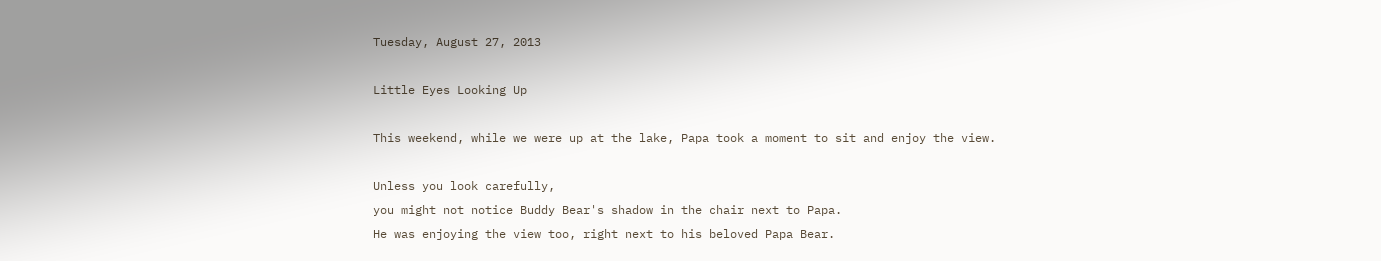Tuesday, August 27, 2013

Little Eyes Looking Up

This weekend, while we were up at the lake, Papa took a moment to sit and enjoy the view.

Unless you look carefully,
you might not notice Buddy Bear's shadow in the chair next to Papa.
He was enjoying the view too, right next to his beloved Papa Bear.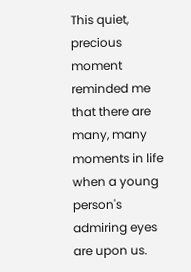This quiet, precious moment reminded me that there are many, many moments in life
when a young person's admiring eyes are upon us.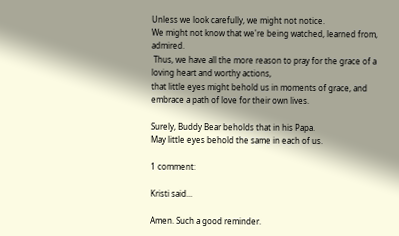Unless we look carefully, we might not notice.
We might not know that we're being watched, learned from, admired.
 Thus, we have all the more reason to pray for the grace of a loving heart and worthy actions,
that little eyes might behold us in moments of grace, and embrace a path of love for their own lives.

Surely, Buddy Bear beholds that in his Papa.
May little eyes behold the same in each of us.

1 comment:

Kristi said...

Amen. Such a good reminder.